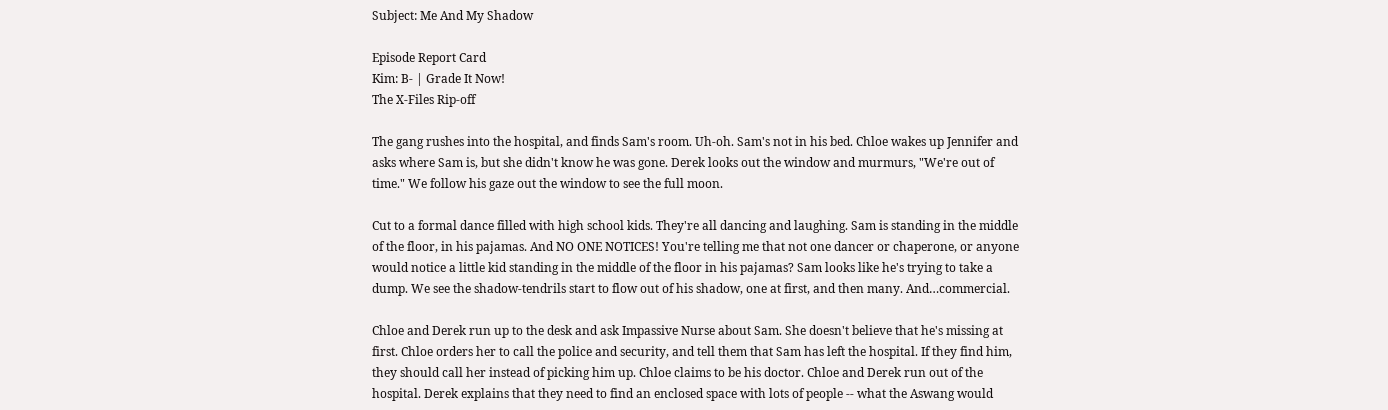Subject: Me And My Shadow

Episode Report Card
Kim: B- | Grade It Now!
The X-Files Rip-off

The gang rushes into the hospital, and finds Sam's room. Uh-oh. Sam's not in his bed. Chloe wakes up Jennifer and asks where Sam is, but she didn't know he was gone. Derek looks out the window and murmurs, "We're out of time." We follow his gaze out the window to see the full moon.

Cut to a formal dance filled with high school kids. They're all dancing and laughing. Sam is standing in the middle of the floor, in his pajamas. And NO ONE NOTICES! You're telling me that not one dancer or chaperone, or anyone would notice a little kid standing in the middle of the floor in his pajamas? Sam looks like he's trying to take a dump. We see the shadow-tendrils start to flow out of his shadow, one at first, and then many. And…commercial.

Chloe and Derek run up to the desk and ask Impassive Nurse about Sam. She doesn't believe that he's missing at first. Chloe orders her to call the police and security, and tell them that Sam has left the hospital. If they find him, they should call her instead of picking him up. Chloe claims to be his doctor. Chloe and Derek run out of the hospital. Derek explains that they need to find an enclosed space with lots of people -- what the Aswang would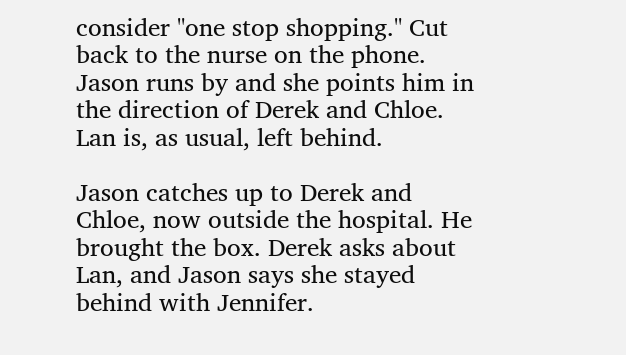consider "one stop shopping." Cut back to the nurse on the phone. Jason runs by and she points him in the direction of Derek and Chloe. Lan is, as usual, left behind.

Jason catches up to Derek and Chloe, now outside the hospital. He brought the box. Derek asks about Lan, and Jason says she stayed behind with Jennifer.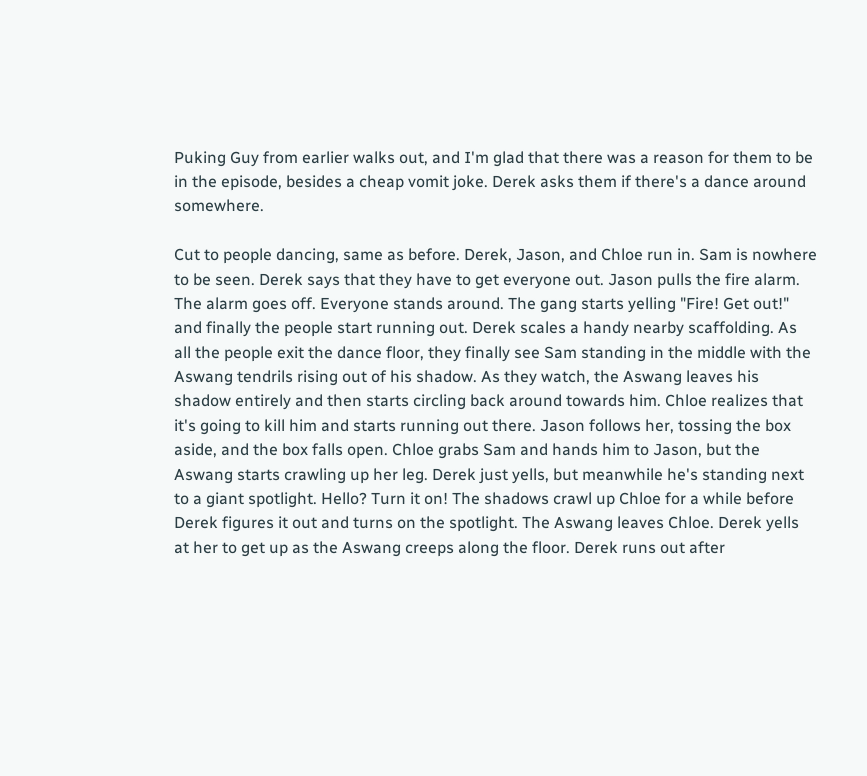Puking Guy from earlier walks out, and I'm glad that there was a reason for them to be in the episode, besides a cheap vomit joke. Derek asks them if there's a dance around somewhere.

Cut to people dancing, same as before. Derek, Jason, and Chloe run in. Sam is nowhere to be seen. Derek says that they have to get everyone out. Jason pulls the fire alarm. The alarm goes off. Everyone stands around. The gang starts yelling "Fire! Get out!" and finally the people start running out. Derek scales a handy nearby scaffolding. As all the people exit the dance floor, they finally see Sam standing in the middle with the Aswang tendrils rising out of his shadow. As they watch, the Aswang leaves his shadow entirely and then starts circling back around towards him. Chloe realizes that it's going to kill him and starts running out there. Jason follows her, tossing the box aside, and the box falls open. Chloe grabs Sam and hands him to Jason, but the Aswang starts crawling up her leg. Derek just yells, but meanwhile he's standing next to a giant spotlight. Hello? Turn it on! The shadows crawl up Chloe for a while before Derek figures it out and turns on the spotlight. The Aswang leaves Chloe. Derek yells at her to get up as the Aswang creeps along the floor. Derek runs out after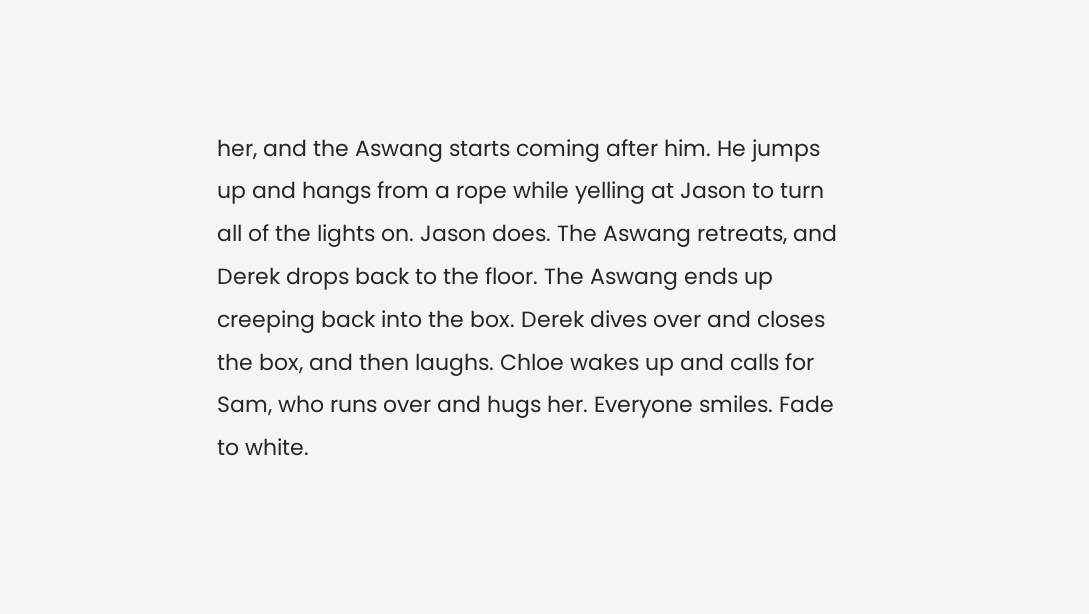her, and the Aswang starts coming after him. He jumps up and hangs from a rope while yelling at Jason to turn all of the lights on. Jason does. The Aswang retreats, and Derek drops back to the floor. The Aswang ends up creeping back into the box. Derek dives over and closes the box, and then laughs. Chloe wakes up and calls for Sam, who runs over and hugs her. Everyone smiles. Fade to white.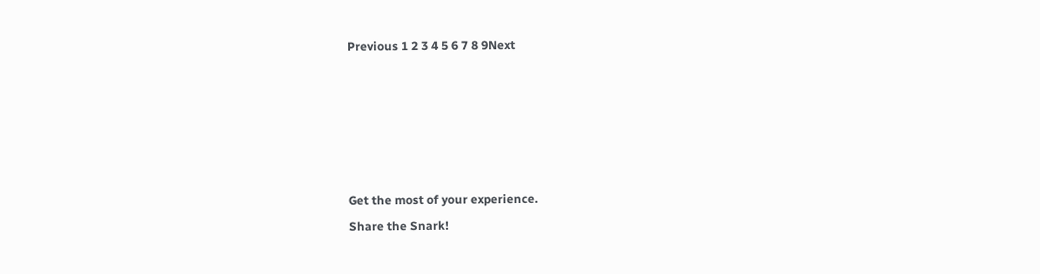Previous 1 2 3 4 5 6 7 8 9Next





Get the most of your experience.
Share the Snark!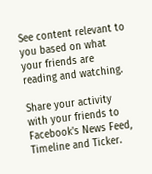See content relevant to you based on what your friends are reading and watching.

Share your activity with your friends to Facebook's News Feed, Timeline and Ticker.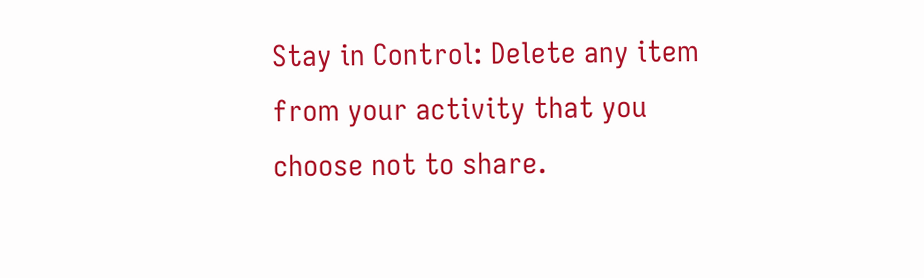Stay in Control: Delete any item from your activity that you choose not to share.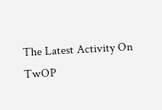The Latest Activity On TwOP